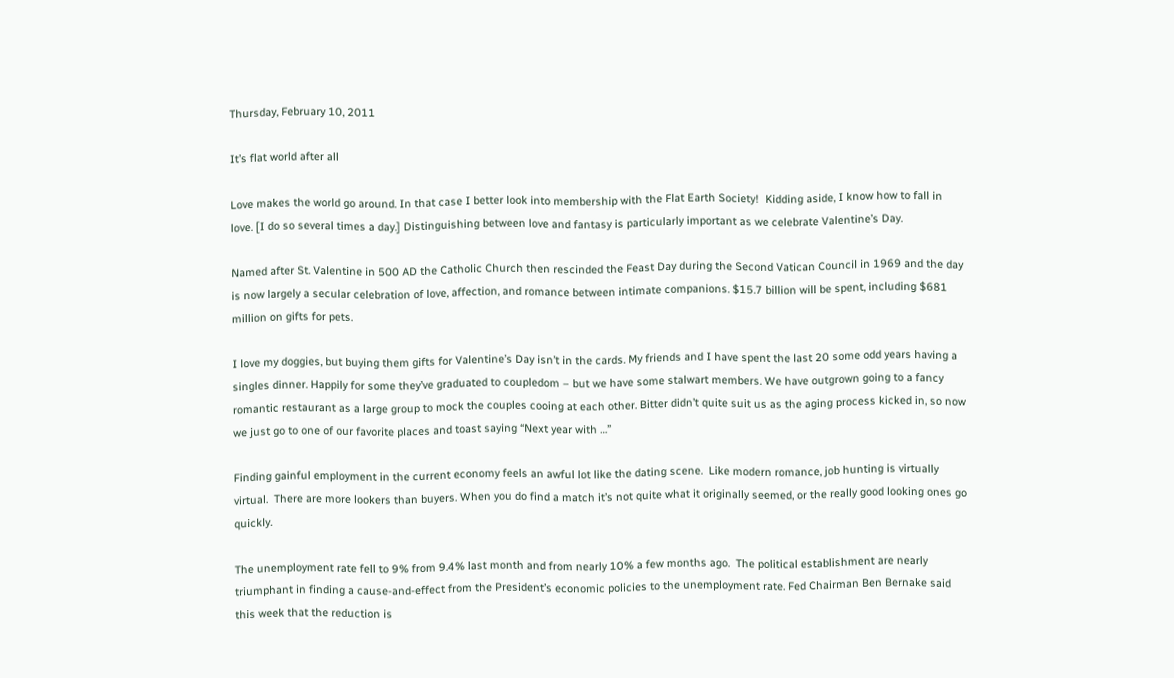Thursday, February 10, 2011

It’s flat world after all

Love makes the world go around. In that case I better look into membership with the Flat Earth Society!  Kidding aside, I know how to fall in love. [I do so several times a day.] Distinguishing between love and fantasy is particularly important as we celebrate Valentine’s Day.

Named after St. Valentine in 500 AD the Catholic Church then rescinded the Feast Day during the Second Vatican Council in 1969 and the day is now largely a secular celebration of love, affection, and romance between intimate companions. $15.7 billion will be spent, including $681 million on gifts for pets.

I love my doggies, but buying them gifts for Valentine’s Day isn’t in the cards. My friends and I have spent the last 20 some odd years having a singles dinner. Happily for some they’ve graduated to coupledom – but we have some stalwart members. We have outgrown going to a fancy romantic restaurant as a large group to mock the couples cooing at each other. Bitter didn’t quite suit us as the aging process kicked in, so now we just go to one of our favorite places and toast saying “Next year with …”

Finding gainful employment in the current economy feels an awful lot like the dating scene.  Like modern romance, job hunting is virtually virtual.  There are more lookers than buyers. When you do find a match it’s not quite what it originally seemed, or the really good looking ones go quickly.

The unemployment rate fell to 9% from 9.4% last month and from nearly 10% a few months ago.  The political establishment are nearly triumphant in finding a cause-and-effect from the President’s economic policies to the unemployment rate. Fed Chairman Ben Bernake said this week that the reduction is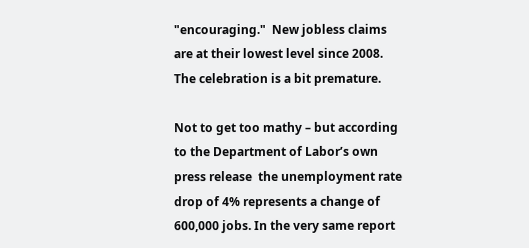"encouraging."  New jobless claims are at their lowest level since 2008.  The celebration is a bit premature.

Not to get too mathy – but according to the Department of Labor’s own press release  the unemployment rate drop of 4% represents a change of 600,000 jobs. In the very same report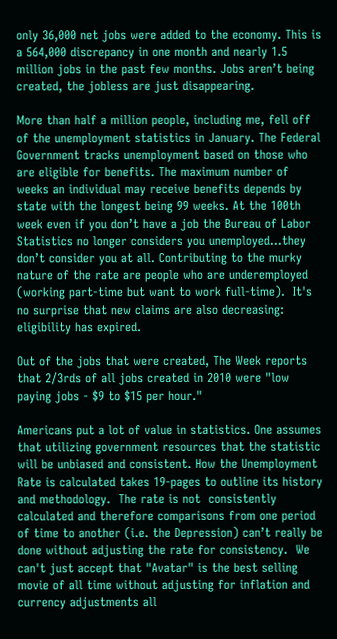only 36,000 net jobs were added to the economy. This is a 564,000 discrepancy in one month and nearly 1.5 million jobs in the past few months. Jobs aren’t being created, the jobless are just disappearing.

More than half a million people, including me, fell off of the unemployment statistics in January. The Federal Government tracks unemployment based on those who are eligible for benefits. The maximum number of weeks an individual may receive benefits depends by state with the longest being 99 weeks. At the 100th week even if you don’t have a job the Bureau of Labor Statistics no longer considers you unemployed…they don’t consider you at all. Contributing to the murky nature of the rate are people who are underemployed (working part-time but want to work full-time).  It's no surprise that new claims are also decreasing:  eligibility has expired.

Out of the jobs that were created, The Week reports that 2/3rds of all jobs created in 2010 were "low paying jobs - $9 to $15 per hour."

Americans put a lot of value in statistics. One assumes that utilizing government resources that the statistic will be unbiased and consistent. How the Unemployment Rate is calculated takes 19-pages to outline its history and methodology.  The rate is not  consistently calculated and therefore comparisons from one period of time to another (i.e. the Depression) can’t really be done without adjusting the rate for consistency.  We can't just accept that "Avatar" is the best selling movie of all time without adjusting for inflation and currency adjustments all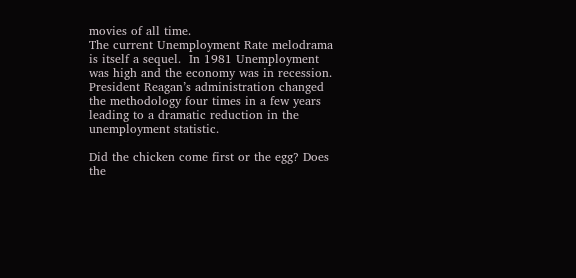movies of all time.
The current Unemployment Rate melodrama is itself a sequel.  In 1981 Unemployment was high and the economy was in recession. President Reagan’s administration changed the methodology four times in a few years leading to a dramatic reduction in the unemployment statistic.

Did the chicken come first or the egg? Does the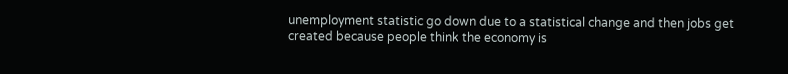unemployment statistic go down due to a statistical change and then jobs get created because people think the economy is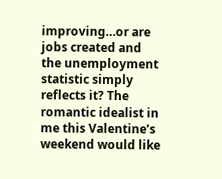improving…or are jobs created and the unemployment statistic simply reflects it? The romantic idealist in me this Valentine’s weekend would like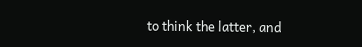to think the latter, and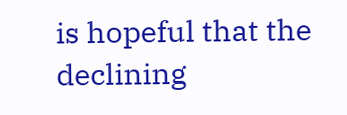is hopeful that the declining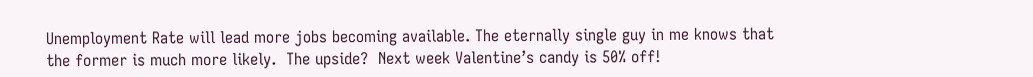Unemployment Rate will lead more jobs becoming available. The eternally single guy in me knows that the former is much more likely.  The upside?  Next week Valentine’s candy is 50% off!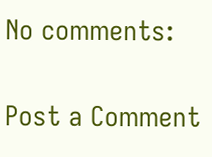No comments:

Post a Comment